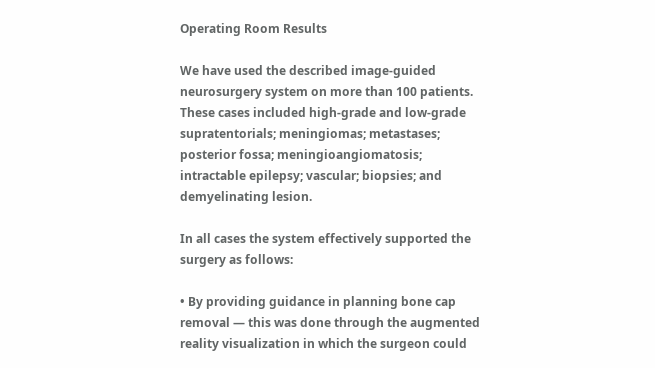Operating Room Results

We have used the described image-guided neurosurgery system on more than 100 patients. These cases included high-grade and low-grade supratentorials; meningiomas; metastases; posterior fossa; meningioangiomatosis; intractable epilepsy; vascular; biopsies; and demyelinating lesion.

In all cases the system effectively supported the surgery as follows:

• By providing guidance in planning bone cap removal — this was done through the augmented reality visualization in which the surgeon could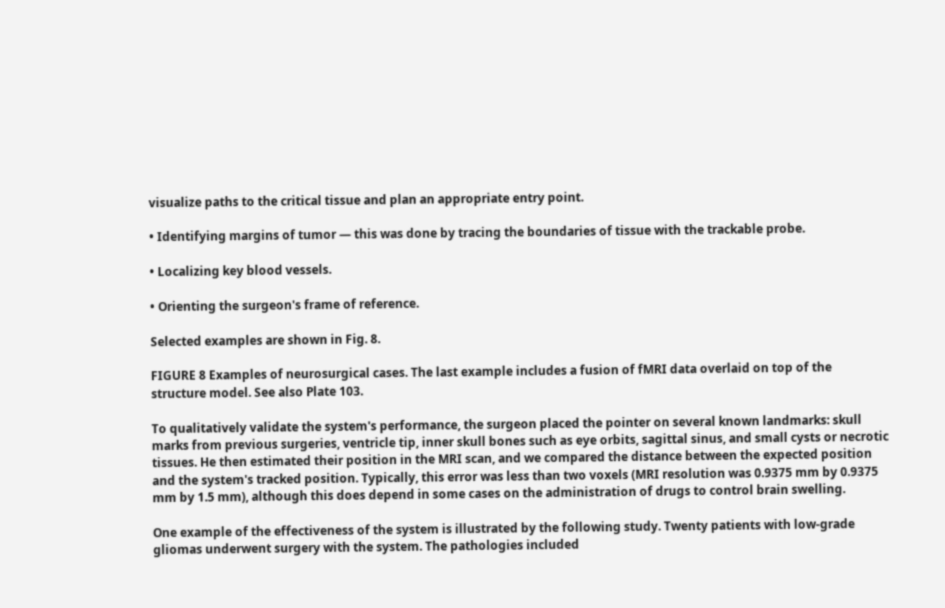visualize paths to the critical tissue and plan an appropriate entry point.

• Identifying margins of tumor — this was done by tracing the boundaries of tissue with the trackable probe.

• Localizing key blood vessels.

• Orienting the surgeon's frame of reference.

Selected examples are shown in Fig. 8.

FIGURE 8 Examples of neurosurgical cases. The last example includes a fusion of fMRI data overlaid on top of the structure model. See also Plate 103.

To qualitatively validate the system's performance, the surgeon placed the pointer on several known landmarks: skull marks from previous surgeries, ventricle tip, inner skull bones such as eye orbits, sagittal sinus, and small cysts or necrotic tissues. He then estimated their position in the MRI scan, and we compared the distance between the expected position and the system's tracked position. Typically, this error was less than two voxels (MRI resolution was 0.9375 mm by 0.9375 mm by 1.5 mm), although this does depend in some cases on the administration of drugs to control brain swelling.

One example of the effectiveness of the system is illustrated by the following study. Twenty patients with low-grade gliomas underwent surgery with the system. The pathologies included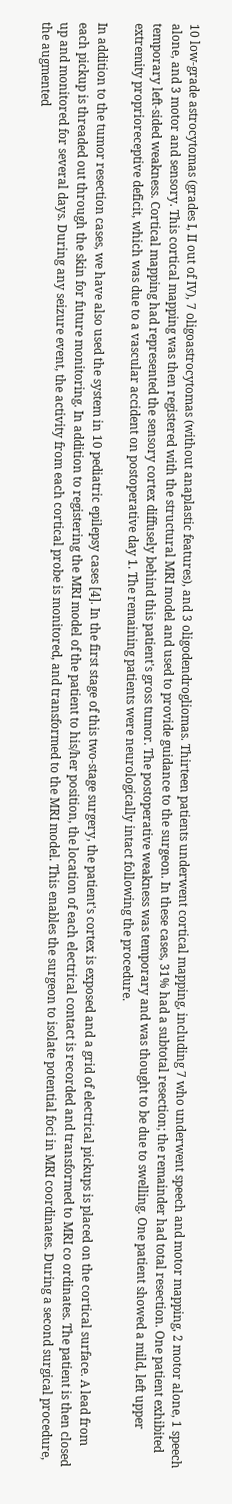10 low-grade astrocytomas (grades I, II out of IV), 7 oligoastrocytomas (without anaplastic features), and 3 oligodendrogliomas. Thirteen patients underwent cortical mapping, including 7 who underwent speech and motor mapping, 2 motor alone, 1 speech alone, and 3 motor and sensory. This cortical mapping was then registered with the structural MRI model and used to provide guidance to the surgeon. In these cases, 31% had a subtotal resection; the remainder had total resection. One patient exhibited temporary left-sided weakness. Cortical mapping had represented the sensory cortex diffusely behind this patient's gross tumor. The postoperative weakness was temporary and was thought to be due to swelling. One patient showed a mild, left upper extremity proprioreceptive deficit, which was due to a vascular accident on postoperative day 1. The remaining patients were neurologically intact following the procedure.

In addition to the tumor resection cases, we have also used the system in 10 pediatric epilepsy cases [4]. In the first stage of this two-stage surgery, the patient's cortex is exposed and a grid of electrical pickups is placed on the cortical surface. A lead from each pickup is threaded out through the skin for future monitoring. In addition to registering the MRI model of the patient to his/her position, the location of each electrical contact is recorded and transformed to MRI co ordinates. The patient is then closed up and monitored for several days. During any seizure event, the activity from each cortical probe is monitored, and transformed to the MRI model. This enables the surgeon to isolate potential foci in MRI coordinates. During a second surgical procedure, the augmented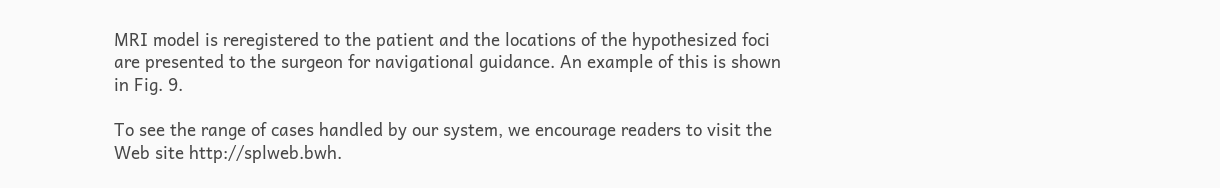MRI model is reregistered to the patient and the locations of the hypothesized foci are presented to the surgeon for navigational guidance. An example of this is shown in Fig. 9.

To see the range of cases handled by our system, we encourage readers to visit the Web site http://splweb.bwh.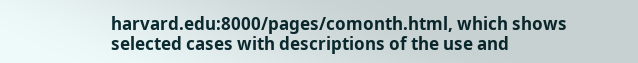harvard.edu:8000/pages/comonth.html, which shows selected cases with descriptions of the use and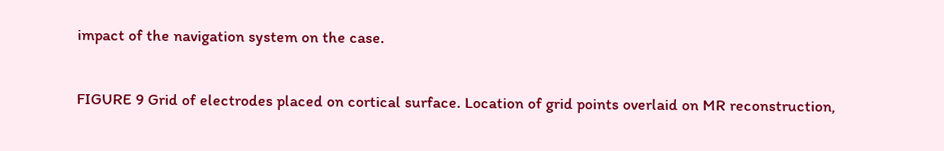impact of the navigation system on the case.

FIGURE 9 Grid of electrodes placed on cortical surface. Location of grid points overlaid on MR reconstruction,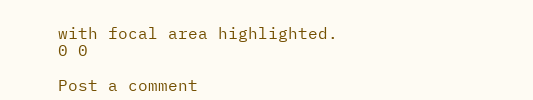with focal area highlighted.
0 0

Post a comment